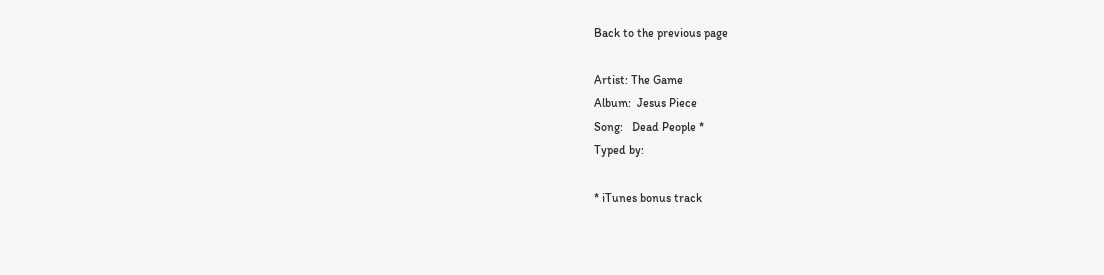Back to the previous page

Artist: The Game
Album:  Jesus Piece
Song:   Dead People *
Typed by:

* iTunes bonus track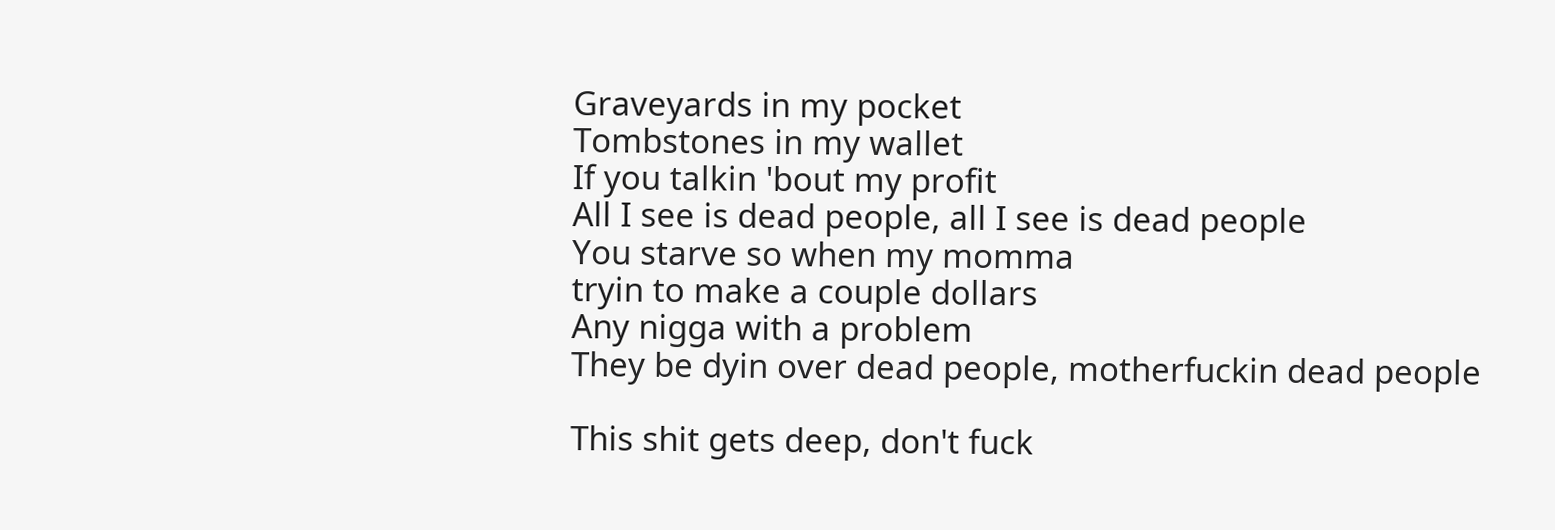Graveyards in my pocket
Tombstones in my wallet
If you talkin 'bout my profit
All I see is dead people, all I see is dead people
You starve so when my momma
tryin to make a couple dollars
Any nigga with a problem
They be dyin over dead people, motherfuckin dead people

This shit gets deep, don't fuck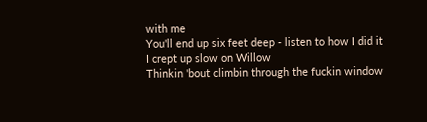with me
You'll end up six feet deep - listen to how I did it
I crept up slow on Willow
Thinkin 'bout climbin through the fuckin window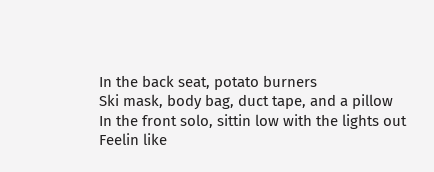In the back seat, potato burners
Ski mask, body bag, duct tape, and a pillow
In the front solo, sittin low with the lights out
Feelin like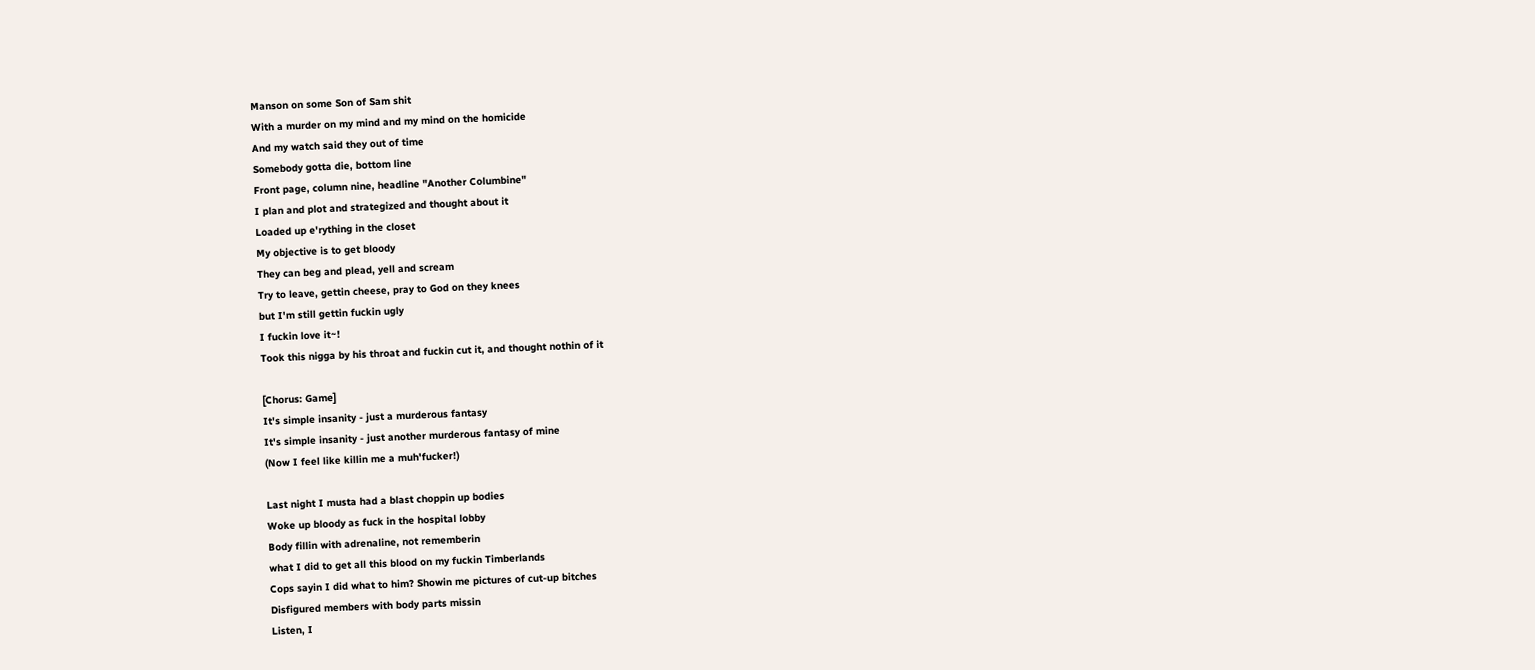Manson on some Son of Sam shit
With a murder on my mind and my mind on the homicide
And my watch said they out of time
Somebody gotta die, bottom line
Front page, column nine, headline "Another Columbine"
I plan and plot and strategized and thought about it
Loaded up e'rything in the closet
My objective is to get bloody
They can beg and plead, yell and scream
Try to leave, gettin cheese, pray to God on they knees
but I'm still gettin fuckin ugly
I fuckin love it~!
Took this nigga by his throat and fuckin cut it, and thought nothin of it

[Chorus: Game]
It's simple insanity - just a murderous fantasy
It's simple insanity - just another murderous fantasy of mine
(Now I feel like killin me a muh'fucker!)

Last night I musta had a blast choppin up bodies
Woke up bloody as fuck in the hospital lobby
Body fillin with adrenaline, not rememberin
what I did to get all this blood on my fuckin Timberlands
Cops sayin I did what to him? Showin me pictures of cut-up bitches
Disfigured members with body parts missin
Listen, I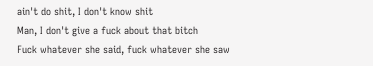ain't do shit, I don't know shit
Man, I don't give a fuck about that bitch
Fuck whatever she said, fuck whatever she saw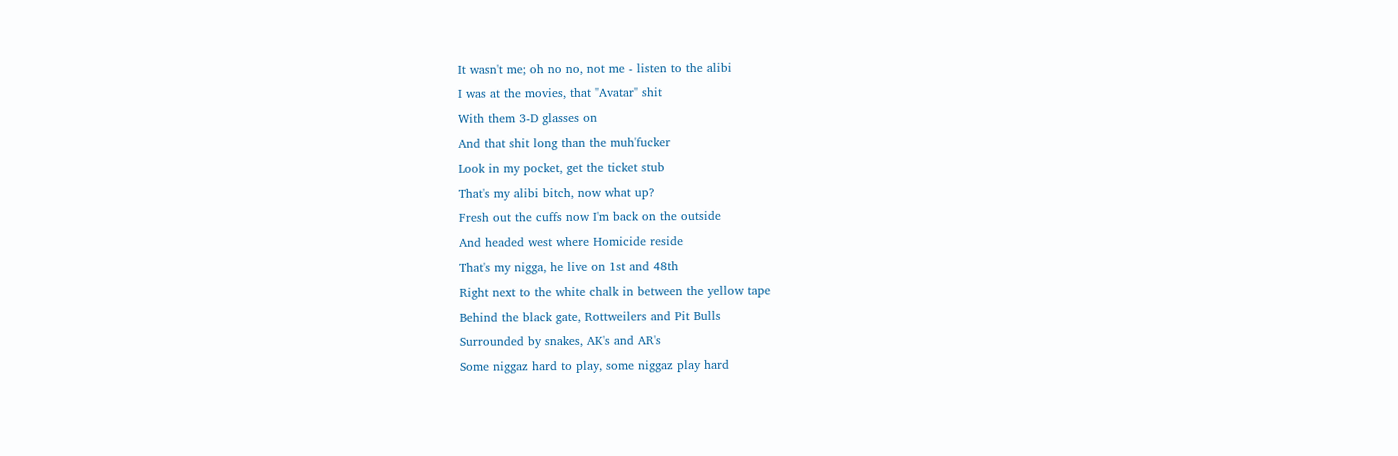It wasn't me; oh no no, not me - listen to the alibi
I was at the movies, that "Avatar" shit
With them 3-D glasses on
And that shit long than the muh'fucker
Look in my pocket, get the ticket stub
That's my alibi bitch, now what up?
Fresh out the cuffs now I'm back on the outside
And headed west where Homicide reside
That's my nigga, he live on 1st and 48th
Right next to the white chalk in between the yellow tape
Behind the black gate, Rottweilers and Pit Bulls
Surrounded by snakes, AK's and AR's
Some niggaz hard to play, some niggaz play hard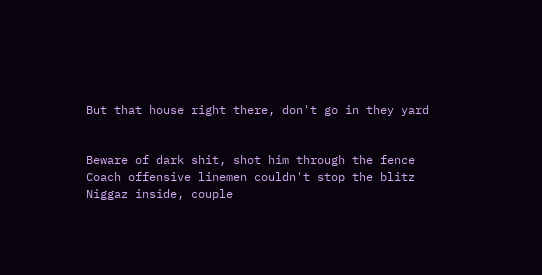But that house right there, don't go in they yard


Beware of dark shit, shot him through the fence
Coach offensive linemen couldn't stop the blitz
Niggaz inside, couple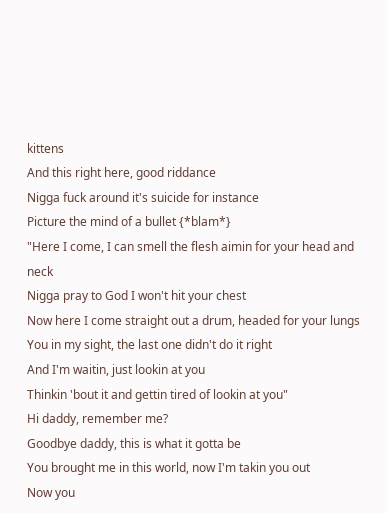kittens
And this right here, good riddance
Nigga fuck around it's suicide for instance
Picture the mind of a bullet {*blam*}
"Here I come, I can smell the flesh aimin for your head and neck
Nigga pray to God I won't hit your chest
Now here I come straight out a drum, headed for your lungs
You in my sight, the last one didn't do it right
And I'm waitin, just lookin at you
Thinkin 'bout it and gettin tired of lookin at you"
Hi daddy, remember me?
Goodbye daddy, this is what it gotta be
You brought me in this world, now I'm takin you out
Now you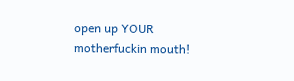open up YOUR motherfuckin mouth!